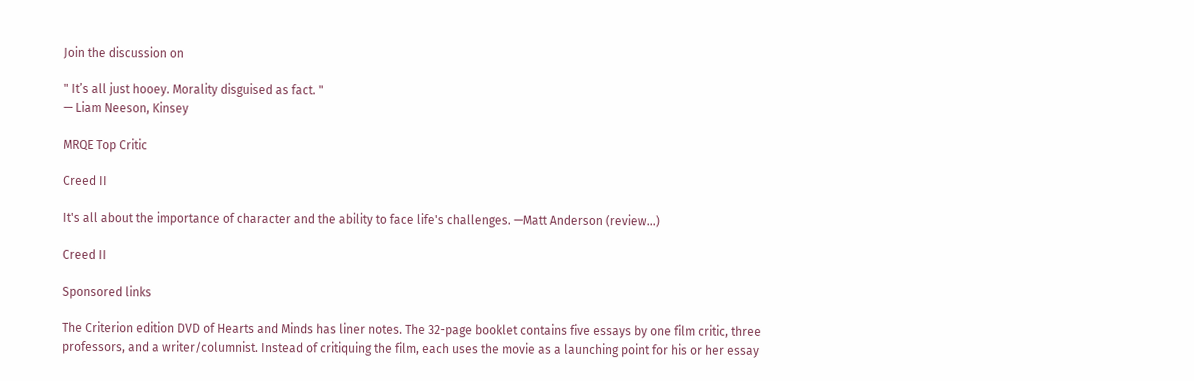Join the discussion on

" It’s all just hooey. Morality disguised as fact. "
— Liam Neeson, Kinsey

MRQE Top Critic

Creed II

It's all about the importance of character and the ability to face life's challenges. —Matt Anderson (review...)

Creed II

Sponsored links

The Criterion edition DVD of Hearts and Minds has liner notes. The 32-page booklet contains five essays by one film critic, three professors, and a writer/columnist. Instead of critiquing the film, each uses the movie as a launching point for his or her essay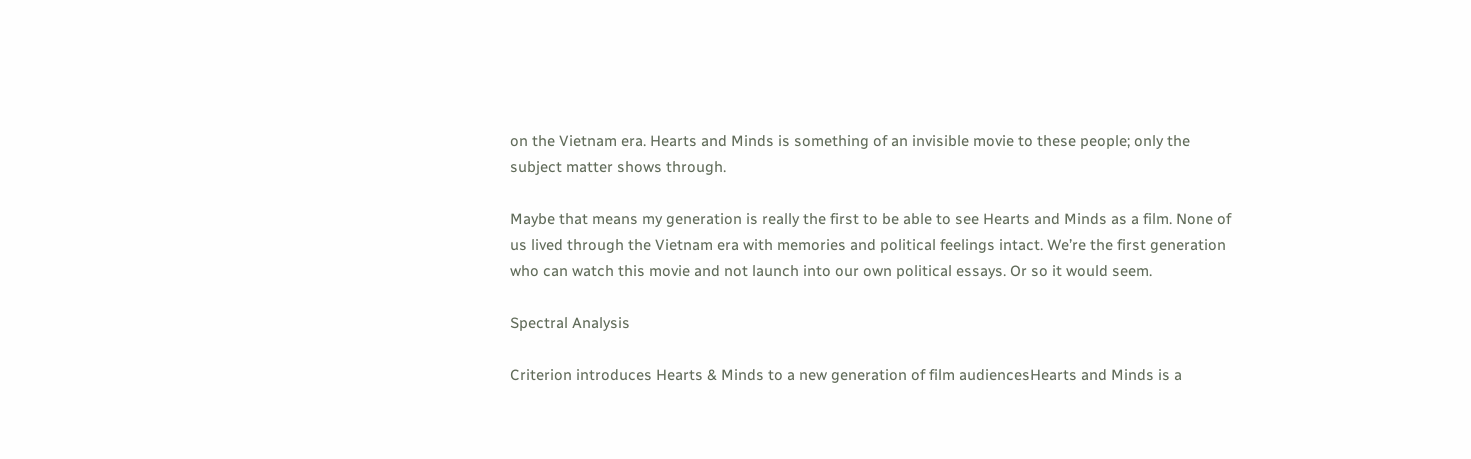on the Vietnam era. Hearts and Minds is something of an invisible movie to these people; only the subject matter shows through.

Maybe that means my generation is really the first to be able to see Hearts and Minds as a film. None of us lived through the Vietnam era with memories and political feelings intact. We’re the first generation who can watch this movie and not launch into our own political essays. Or so it would seem.

Spectral Analysis

Criterion introduces Hearts & Minds to a new generation of film audiencesHearts and Minds is a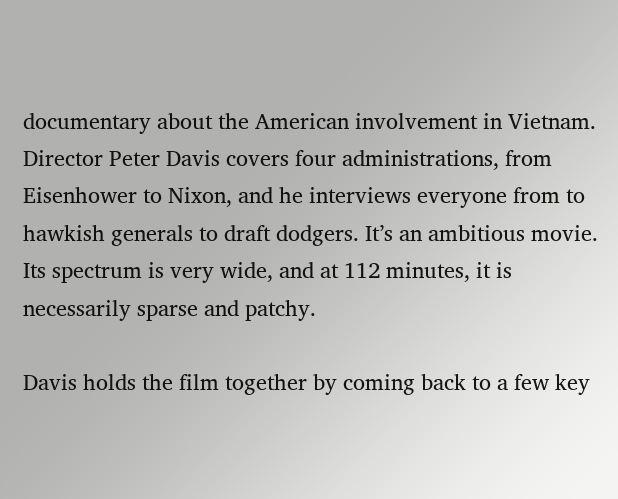documentary about the American involvement in Vietnam. Director Peter Davis covers four administrations, from Eisenhower to Nixon, and he interviews everyone from to hawkish generals to draft dodgers. It’s an ambitious movie. Its spectrum is very wide, and at 112 minutes, it is necessarily sparse and patchy.

Davis holds the film together by coming back to a few key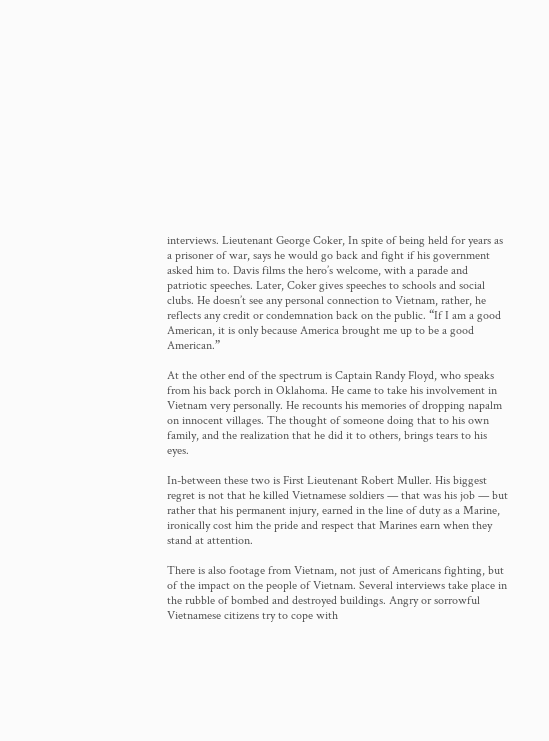interviews. Lieutenant George Coker, In spite of being held for years as a prisoner of war, says he would go back and fight if his government asked him to. Davis films the hero’s welcome, with a parade and patriotic speeches. Later, Coker gives speeches to schools and social clubs. He doesn’t see any personal connection to Vietnam, rather, he reflects any credit or condemnation back on the public. “If I am a good American, it is only because America brought me up to be a good American.”

At the other end of the spectrum is Captain Randy Floyd, who speaks from his back porch in Oklahoma. He came to take his involvement in Vietnam very personally. He recounts his memories of dropping napalm on innocent villages. The thought of someone doing that to his own family, and the realization that he did it to others, brings tears to his eyes.

In-between these two is First Lieutenant Robert Muller. His biggest regret is not that he killed Vietnamese soldiers — that was his job — but rather that his permanent injury, earned in the line of duty as a Marine, ironically cost him the pride and respect that Marines earn when they stand at attention.

There is also footage from Vietnam, not just of Americans fighting, but of the impact on the people of Vietnam. Several interviews take place in the rubble of bombed and destroyed buildings. Angry or sorrowful Vietnamese citizens try to cope with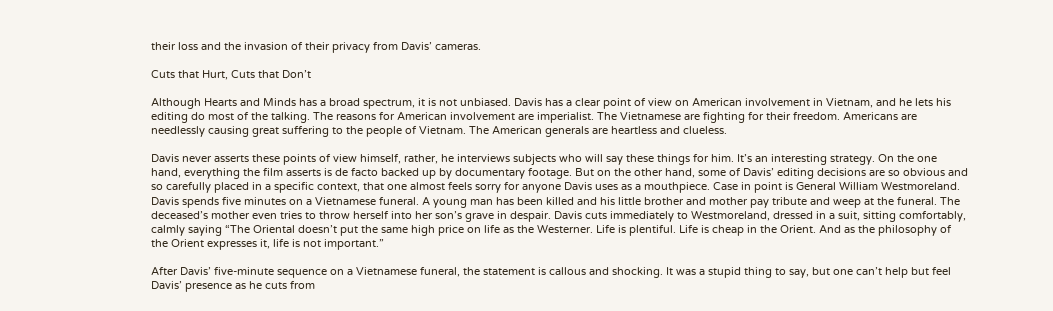their loss and the invasion of their privacy from Davis’ cameras.

Cuts that Hurt, Cuts that Don’t

Although Hearts and Minds has a broad spectrum, it is not unbiased. Davis has a clear point of view on American involvement in Vietnam, and he lets his editing do most of the talking. The reasons for American involvement are imperialist. The Vietnamese are fighting for their freedom. Americans are needlessly causing great suffering to the people of Vietnam. The American generals are heartless and clueless.

Davis never asserts these points of view himself, rather, he interviews subjects who will say these things for him. It’s an interesting strategy. On the one hand, everything the film asserts is de facto backed up by documentary footage. But on the other hand, some of Davis’ editing decisions are so obvious and so carefully placed in a specific context, that one almost feels sorry for anyone Davis uses as a mouthpiece. Case in point is General William Westmoreland. Davis spends five minutes on a Vietnamese funeral. A young man has been killed and his little brother and mother pay tribute and weep at the funeral. The deceased’s mother even tries to throw herself into her son’s grave in despair. Davis cuts immediately to Westmoreland, dressed in a suit, sitting comfortably, calmly saying “The Oriental doesn’t put the same high price on life as the Westerner. Life is plentiful. Life is cheap in the Orient. And as the philosophy of the Orient expresses it, life is not important.”

After Davis’ five-minute sequence on a Vietnamese funeral, the statement is callous and shocking. It was a stupid thing to say, but one can’t help but feel Davis’ presence as he cuts from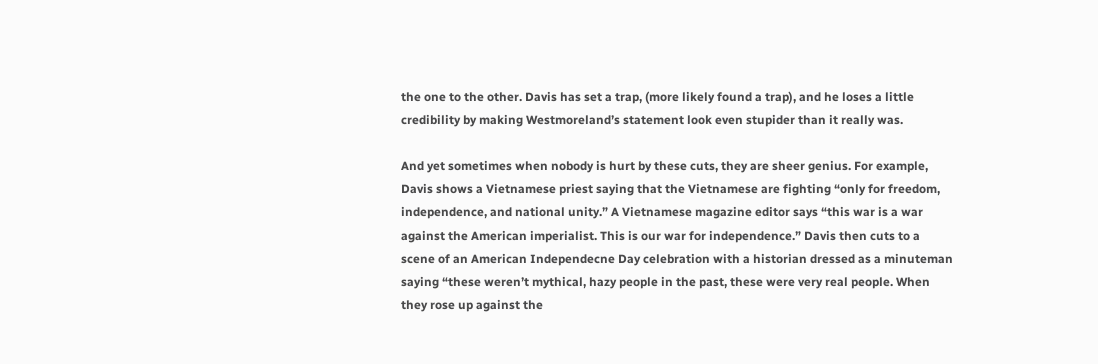the one to the other. Davis has set a trap, (more likely found a trap), and he loses a little credibility by making Westmoreland’s statement look even stupider than it really was.

And yet sometimes when nobody is hurt by these cuts, they are sheer genius. For example, Davis shows a Vietnamese priest saying that the Vietnamese are fighting “only for freedom, independence, and national unity.” A Vietnamese magazine editor says “this war is a war against the American imperialist. This is our war for independence.” Davis then cuts to a scene of an American Independecne Day celebration with a historian dressed as a minuteman saying “these weren’t mythical, hazy people in the past, these were very real people. When they rose up against the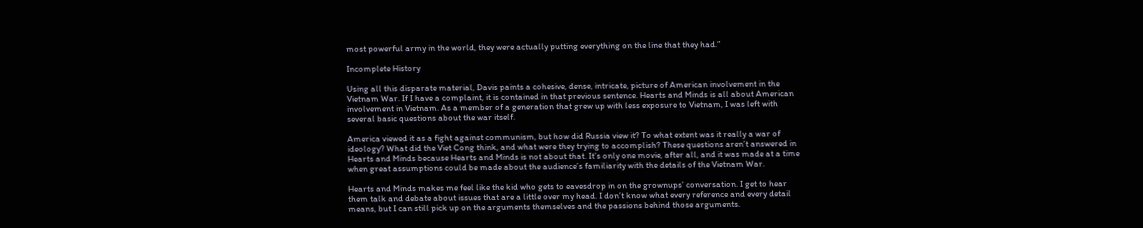most powerful army in the world, they were actually putting everything on the line that they had.”

Incomplete History

Using all this disparate material, Davis paints a cohesive, dense, intricate, picture of American involvement in the Vietnam War. If I have a complaint, it is contained in that previous sentence. Hearts and Minds is all about American involvement in Vietnam. As a member of a generation that grew up with less exposure to Vietnam, I was left with several basic questions about the war itself.

America viewed it as a fight against communism, but how did Russia view it? To what extent was it really a war of ideology? What did the Viet Cong think, and what were they trying to accomplish? These questions aren’t answered in Hearts and Minds because Hearts and Minds is not about that. It’s only one movie, after all, and it was made at a time when great assumptions could be made about the audience’s familiarity with the details of the Vietnam War.

Hearts and Minds makes me feel like the kid who gets to eavesdrop in on the grownups’ conversation. I get to hear them talk and debate about issues that are a little over my head. I don’t know what every reference and every detail means, but I can still pick up on the arguments themselves and the passions behind those arguments.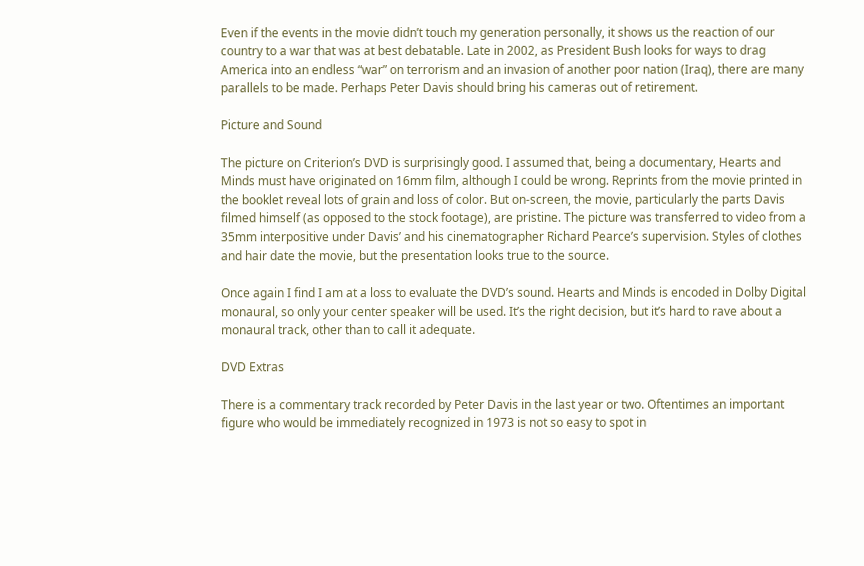Even if the events in the movie didn’t touch my generation personally, it shows us the reaction of our country to a war that was at best debatable. Late in 2002, as President Bush looks for ways to drag America into an endless “war” on terrorism and an invasion of another poor nation (Iraq), there are many parallels to be made. Perhaps Peter Davis should bring his cameras out of retirement.

Picture and Sound

The picture on Criterion’s DVD is surprisingly good. I assumed that, being a documentary, Hearts and Minds must have originated on 16mm film, although I could be wrong. Reprints from the movie printed in the booklet reveal lots of grain and loss of color. But on-screen, the movie, particularly the parts Davis filmed himself (as opposed to the stock footage), are pristine. The picture was transferred to video from a 35mm interpositive under Davis’ and his cinematographer Richard Pearce’s supervision. Styles of clothes and hair date the movie, but the presentation looks true to the source.

Once again I find I am at a loss to evaluate the DVD’s sound. Hearts and Minds is encoded in Dolby Digital monaural, so only your center speaker will be used. It’s the right decision, but it’s hard to rave about a monaural track, other than to call it adequate.

DVD Extras

There is a commentary track recorded by Peter Davis in the last year or two. Oftentimes an important figure who would be immediately recognized in 1973 is not so easy to spot in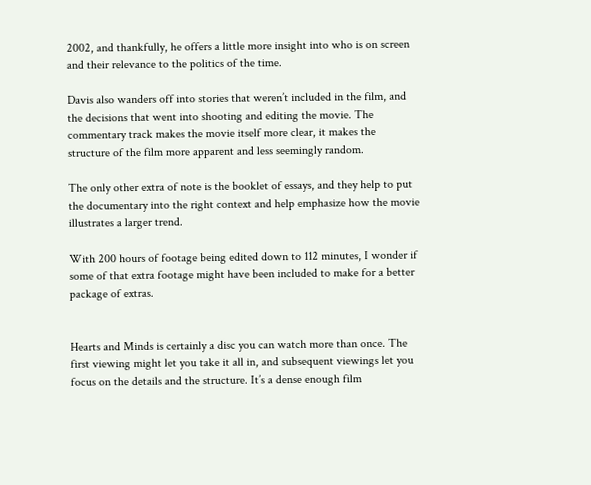2002, and thankfully, he offers a little more insight into who is on screen and their relevance to the politics of the time.

Davis also wanders off into stories that weren’t included in the film, and the decisions that went into shooting and editing the movie. The commentary track makes the movie itself more clear, it makes the structure of the film more apparent and less seemingly random.

The only other extra of note is the booklet of essays, and they help to put the documentary into the right context and help emphasize how the movie illustrates a larger trend.

With 200 hours of footage being edited down to 112 minutes, I wonder if some of that extra footage might have been included to make for a better package of extras.


Hearts and Minds is certainly a disc you can watch more than once. The first viewing might let you take it all in, and subsequent viewings let you focus on the details and the structure. It’s a dense enough film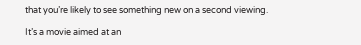that you’re likely to see something new on a second viewing.

It’s a movie aimed at an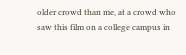older crowd than me, at a crowd who saw this film on a college campus in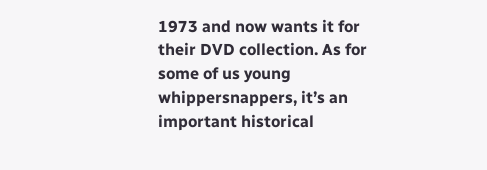1973 and now wants it for their DVD collection. As for some of us young whippersnappers, it’s an important historical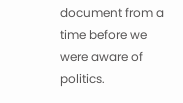document from a time before we were aware of politics.